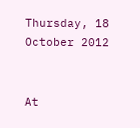Thursday, 18 October 2012


At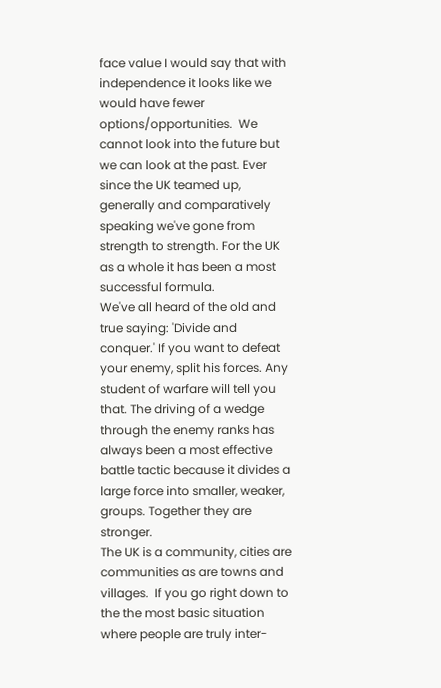face value I would say that with independence it looks like we would have fewer options/opportunities.  We cannot look into the future but we can look at the past. Ever since the UK teamed up, generally and comparatively speaking we've gone from strength to strength. For the UK as a whole it has been a most successful formula.
We've all heard of the old and true saying: 'Divide and conquer.' If you want to defeat your enemy, split his forces. Any student of warfare will tell you that. The driving of a wedge through the enemy ranks has always been a most effective battle tactic because it divides a large force into smaller, weaker, groups. Together they are stronger.
The UK is a community, cities are communities as are towns and villages.  If you go right down to the the most basic situation where people are truly inter-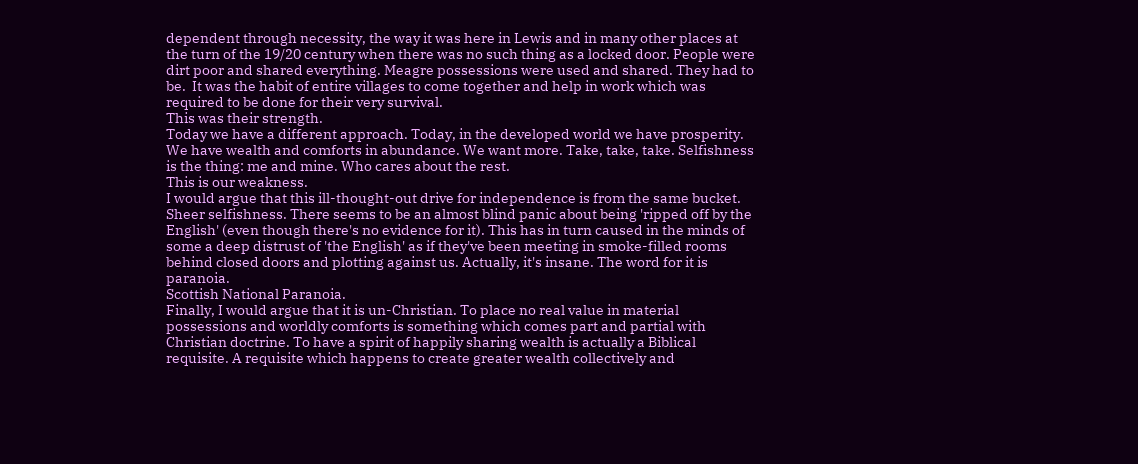dependent through necessity, the way it was here in Lewis and in many other places at the turn of the 19/20 century when there was no such thing as a locked door. People were dirt poor and shared everything. Meagre possessions were used and shared. They had to be.  It was the habit of entire villages to come together and help in work which was required to be done for their very survival.
This was their strength.
Today we have a different approach. Today, in the developed world we have prosperity. We have wealth and comforts in abundance. We want more. Take, take, take. Selfishness is the thing: me and mine. Who cares about the rest.
This is our weakness.
I would argue that this ill-thought-out drive for independence is from the same bucket. Sheer selfishness. There seems to be an almost blind panic about being 'ripped off by the English' (even though there's no evidence for it). This has in turn caused in the minds of some a deep distrust of 'the English' as if they've been meeting in smoke-filled rooms behind closed doors and plotting against us. Actually, it's insane. The word for it is paranoia.
Scottish National Paranoia.
Finally, I would argue that it is un-Christian. To place no real value in material possessions and worldly comforts is something which comes part and partial with Christian doctrine. To have a spirit of happily sharing wealth is actually a Biblical requisite. A requisite which happens to create greater wealth collectively and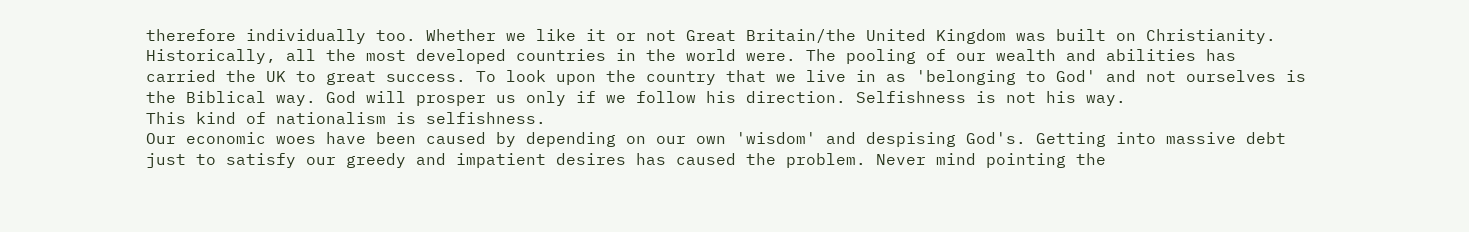therefore individually too. Whether we like it or not Great Britain/the United Kingdom was built on Christianity. Historically, all the most developed countries in the world were. The pooling of our wealth and abilities has carried the UK to great success. To look upon the country that we live in as 'belonging to God' and not ourselves is the Biblical way. God will prosper us only if we follow his direction. Selfishness is not his way.
This kind of nationalism is selfishness.
Our economic woes have been caused by depending on our own 'wisdom' and despising God's. Getting into massive debt just to satisfy our greedy and impatient desires has caused the problem. Never mind pointing the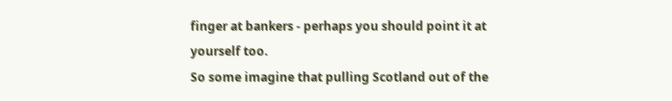finger at bankers - perhaps you should point it at yourself too.
So some imagine that pulling Scotland out of the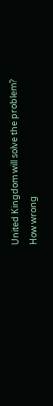United Kingdom will solve the problem?
How wrong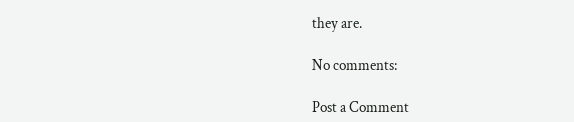they are.

No comments:

Post a Comment